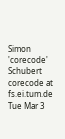Simon 'corecode' Schubert corecode at fs.ei.tum.de
Tue Mar 3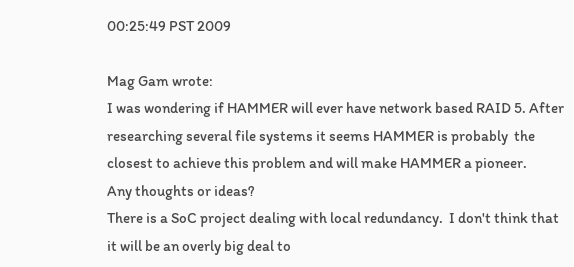00:25:49 PST 2009

Mag Gam wrote:
I was wondering if HAMMER will ever have network based RAID 5. After
researching several file systems it seems HAMMER is probably  the
closest to achieve this problem and will make HAMMER a pioneer.
Any thoughts or ideas?
There is a SoC project dealing with local redundancy.  I don't think that
it will be an overly big deal to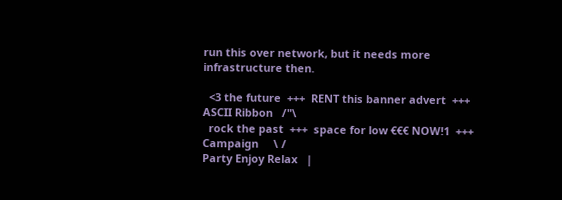run this over network, but it needs more
infrastructure then.

  <3 the future  +++  RENT this banner advert  +++   ASCII Ribbon   /"\
  rock the past  +++  space for low €€€ NOW!1  +++     Campaign     \ /
Party Enjoy Relax   |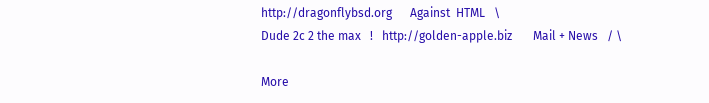http://dragonflybsd.org      Against  HTML   \
Dude 2c 2 the max   !   http://golden-apple.biz       Mail + News   / \

More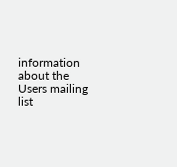information about the Users mailing list